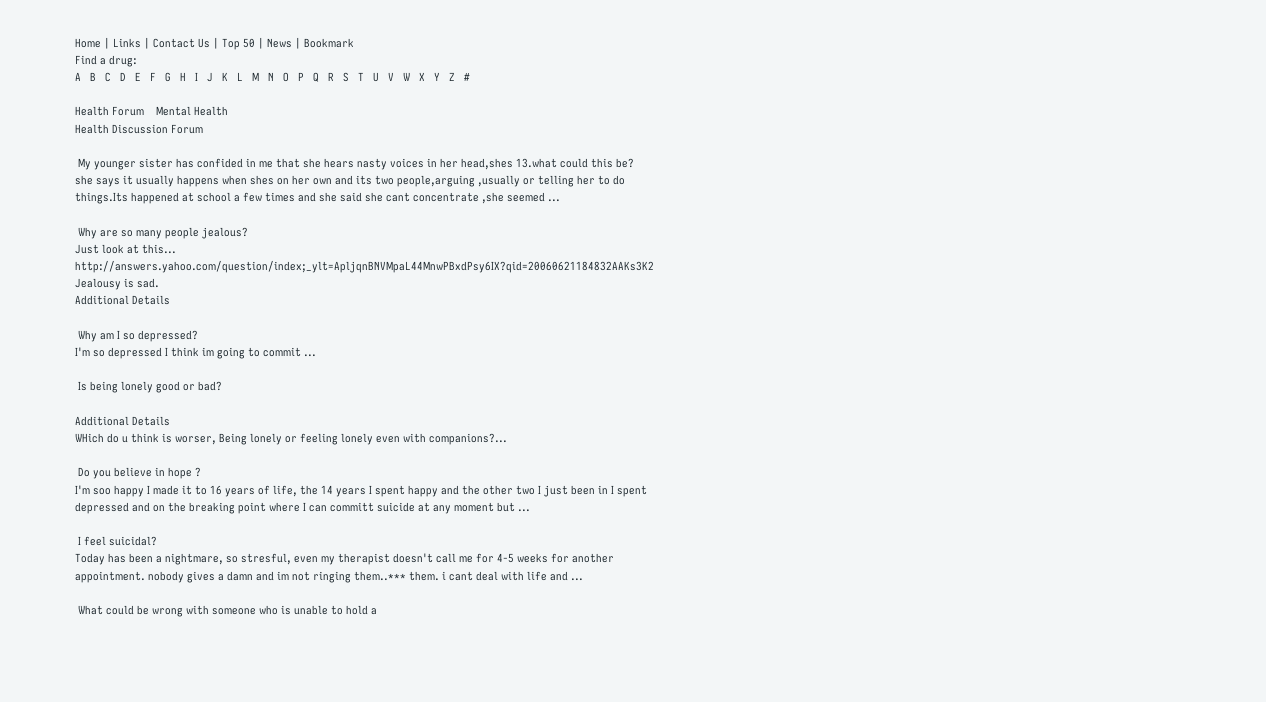Home | Links | Contact Us | Top 50 | News | Bookmark
Find a drug:
A   B   C   D   E   F   G   H   I   J   K   L   M   N   O   P   Q   R   S   T   U   V   W   X   Y   Z   #

Health Forum    Mental Health
Health Discussion Forum

 My younger sister has confided in me that she hears nasty voices in her head,shes 13.what could this be?
she says it usually happens when shes on her own and its two people,arguing ,usually or telling her to do things.Its happened at school a few times and she said she cant concentrate ,she seemed ...

 Why are so many people jealous?
Just look at this... http://answers.yahoo.com/question/index;_ylt=ApljqnBNVMpaL44MnwPBxdPsy6IX?qid=20060621184832AAKs3K2
Jealousy is sad.
Additional Details

 Why am I so depressed?
I'm so depressed I think im going to commit ...

 Is being lonely good or bad?

Additional Details
WHich do u think is worser, Being lonely or feeling lonely even with companions?...

 Do you believe in hope ?
I'm soo happy I made it to 16 years of life, the 14 years I spent happy and the other two I just been in I spent depressed and on the breaking point where I can committ suicide at any moment but ...

 I feel suicidal?
Today has been a nightmare, so stresful, even my therapist doesn't call me for 4-5 weeks for another appointment. nobody gives a damn and im not ringing them..*** them. i cant deal with life and ...

 What could be wrong with someone who is unable to hold a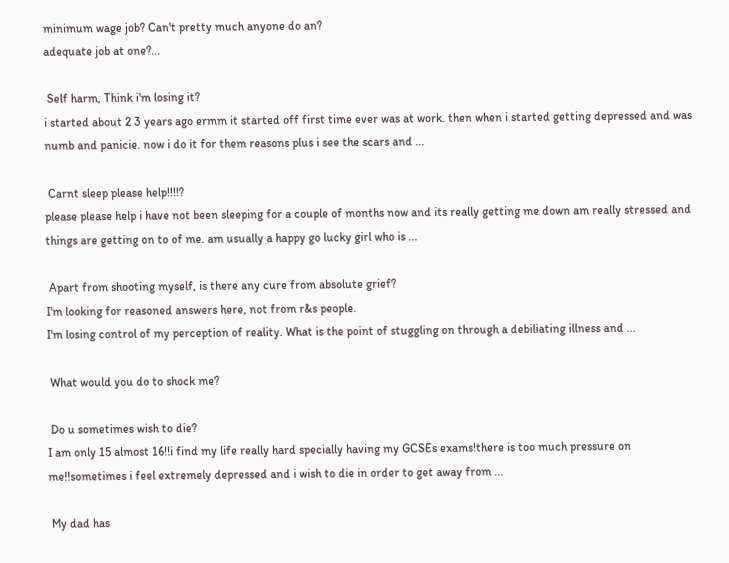minimum wage job? Can't pretty much anyone do an?
adequate job at one?...

 Self harm, Think i'm losing it?
i started about 2 3 years ago ermm it started off first time ever was at work. then when i started getting depressed and was numb and panicie. now i do it for them reasons plus i see the scars and ...

 Carnt sleep please help!!!!?
please please help i have not been sleeping for a couple of months now and its really getting me down am really stressed and things are getting on to of me. am usually a happy go lucky girl who is ...

 Apart from shooting myself, is there any cure from absolute grief?
I'm looking for reasoned answers here, not from r&s people.
I'm losing control of my perception of reality. What is the point of stuggling on through a debiliating illness and ...

 What would you do to shock me?

 Do u sometimes wish to die?
I am only 15 almost 16!!i find my life really hard specially having my GCSEs exams!there is too much pressure on me!!sometimes i feel extremely depressed and i wish to die in order to get away from ...

 My dad has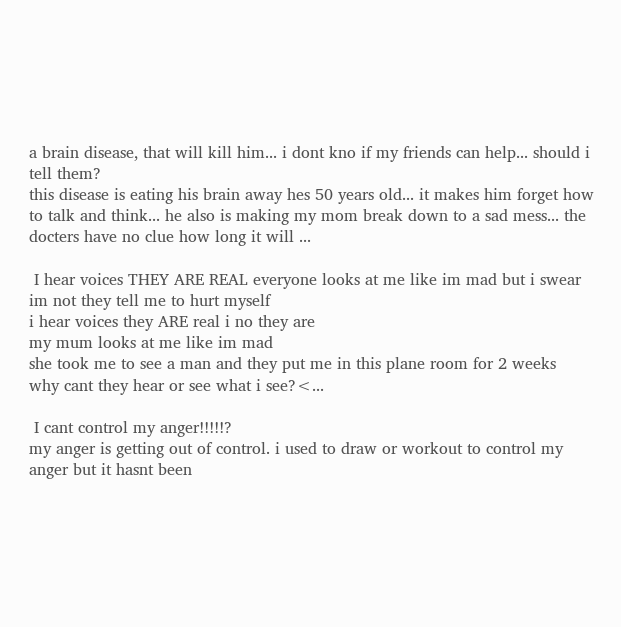a brain disease, that will kill him... i dont kno if my friends can help... should i tell them?
this disease is eating his brain away hes 50 years old... it makes him forget how to talk and think... he also is making my mom break down to a sad mess... the docters have no clue how long it will ...

 I hear voices THEY ARE REAL everyone looks at me like im mad but i swear im not they tell me to hurt myself
i hear voices they ARE real i no they are
my mum looks at me like im mad
she took me to see a man and they put me in this plane room for 2 weeks
why cant they hear or see what i see?<...

 I cant control my anger!!!!!?
my anger is getting out of control. i used to draw or workout to control my anger but it hasnt been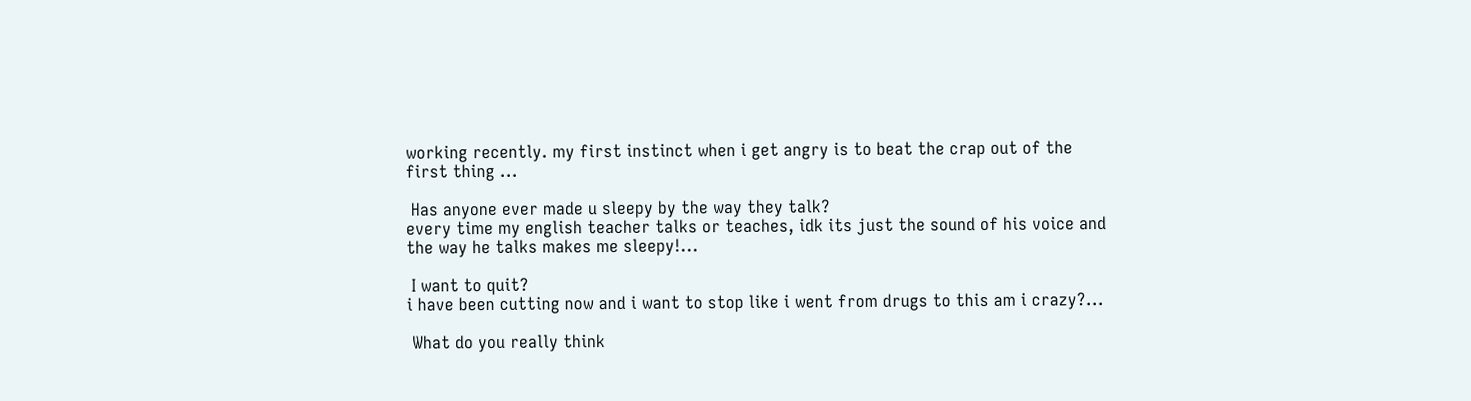working recently. my first instinct when i get angry is to beat the crap out of the first thing ...

 Has anyone ever made u sleepy by the way they talk?
every time my english teacher talks or teaches, idk its just the sound of his voice and the way he talks makes me sleepy!...

 I want to quit?
i have been cutting now and i want to stop like i went from drugs to this am i crazy?...

 What do you really think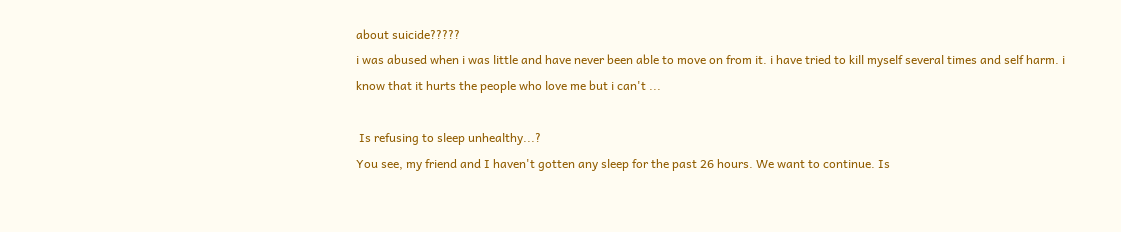about suicide?????
i was abused when i was little and have never been able to move on from it. i have tried to kill myself several times and self harm. i know that it hurts the people who love me but i can't ...

 Is refusing to sleep unhealthy...?
You see, my friend and I haven't gotten any sleep for the past 26 hours. We want to continue. Is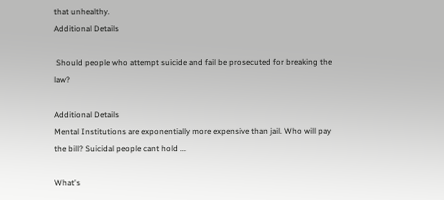that unhealthy.
Additional Details

 Should people who attempt suicide and fail be prosecuted for breaking the law?

Additional Details
Mental Institutions are exponentially more expensive than jail. Who will pay the bill? Suicidal people cant hold ...

What's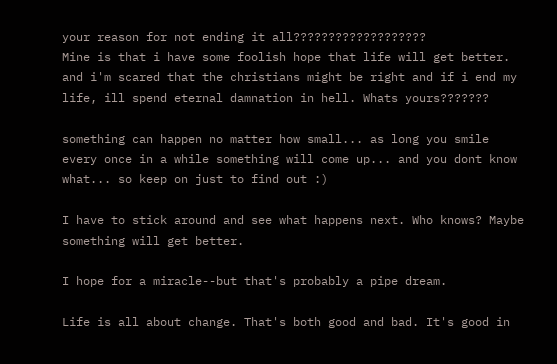your reason for not ending it all???????????????????
Mine is that i have some foolish hope that life will get better. and i'm scared that the christians might be right and if i end my life, ill spend eternal damnation in hell. Whats yours???????

something can happen no matter how small... as long you smile every once in a while something will come up... and you dont know what... so keep on just to find out :)

I have to stick around and see what happens next. Who knows? Maybe something will get better.

I hope for a miracle--but that's probably a pipe dream.

Life is all about change. That's both good and bad. It's good in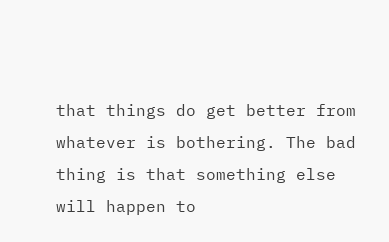that things do get better from whatever is bothering. The bad thing is that something else will happen to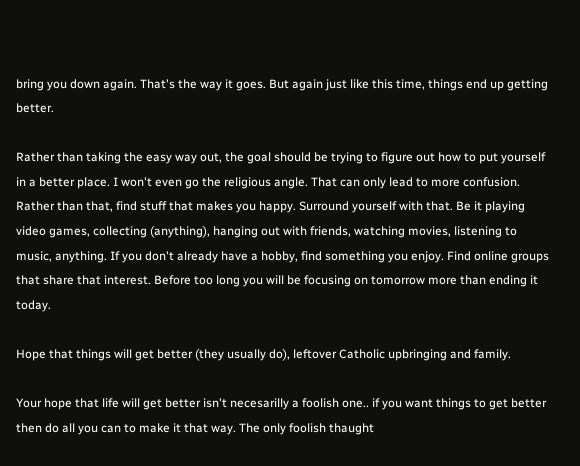bring you down again. That's the way it goes. But again just like this time, things end up getting better.

Rather than taking the easy way out, the goal should be trying to figure out how to put yourself in a better place. I won't even go the religious angle. That can only lead to more confusion. Rather than that, find stuff that makes you happy. Surround yourself with that. Be it playing video games, collecting (anything), hanging out with friends, watching movies, listening to music, anything. If you don't already have a hobby, find something you enjoy. Find online groups that share that interest. Before too long you will be focusing on tomorrow more than ending it today.

Hope that things will get better (they usually do), leftover Catholic upbringing and family.

Your hope that life will get better isn't necesarilly a foolish one.. if you want things to get better then do all you can to make it that way. The only foolish thaught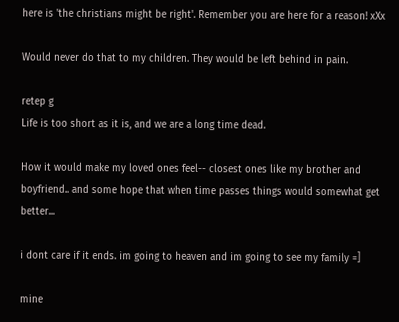here is 'the christians might be right'. Remember you are here for a reason! xXx

Would never do that to my children. They would be left behind in pain.

retep g
Life is too short as it is, and we are a long time dead.

How it would make my loved ones feel-- closest ones like my brother and boyfriend.. and some hope that when time passes things would somewhat get better...

i dont care if it ends. im going to heaven and im going to see my family =]

mine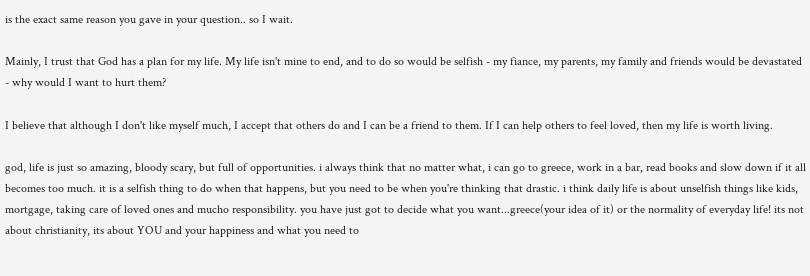is the exact same reason you gave in your question.. so I wait.

Mainly, I trust that God has a plan for my life. My life isn't mine to end, and to do so would be selfish - my fiance, my parents, my family and friends would be devastated - why would I want to hurt them?

I believe that although I don't like myself much, I accept that others do and I can be a friend to them. If I can help others to feel loved, then my life is worth living.

god, life is just so amazing, bloody scary, but full of opportunities. i always think that no matter what, i can go to greece, work in a bar, read books and slow down if it all becomes too much. it is a selfish thing to do when that happens, but you need to be when you're thinking that drastic. i think daily life is about unselfish things like kids, mortgage, taking care of loved ones and mucho responsibility. you have just got to decide what you want...greece(your idea of it) or the normality of everyday life! its not about christianity, its about YOU and your happiness and what you need to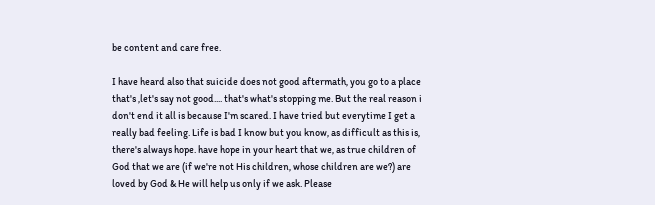be content and care free.

I have heard also that suicide does not good aftermath, you go to a place that's ,let's say not good.... that's what's stopping me. But the real reason i don't end it all is because I'm scared. I have tried but everytime I get a really bad feeling. Life is bad I know but you know, as difficult as this is, there's always hope. have hope in your heart that we, as true children of God that we are (if we're not His children, whose children are we?) are loved by God & He will help us only if we ask. Please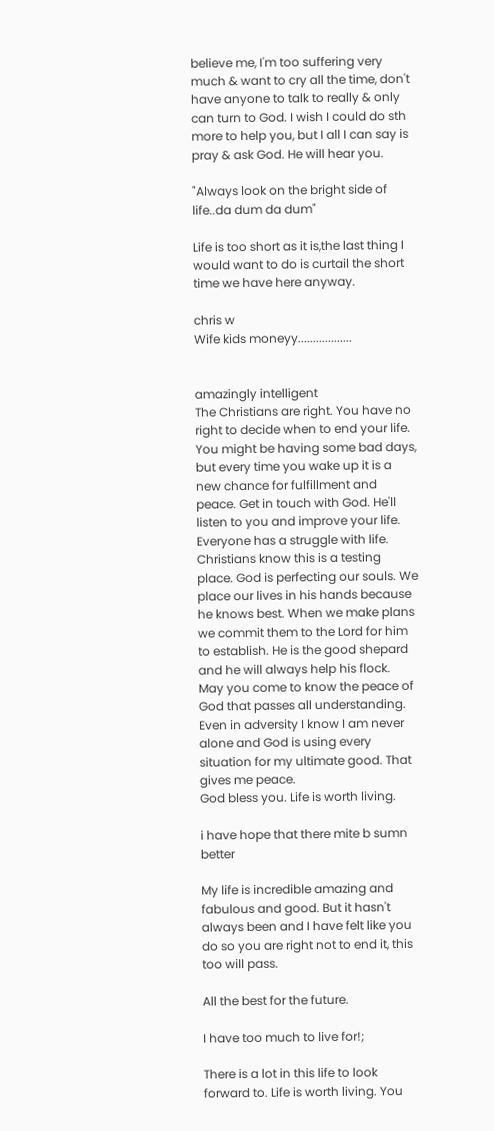believe me, I'm too suffering very much & want to cry all the time, don't have anyone to talk to really & only can turn to God. I wish I could do sth more to help you, but I all I can say is pray & ask God. He will hear you.

"Always look on the bright side of life..da dum da dum"

Life is too short as it is,the last thing I would want to do is curtail the short time we have here anyway.

chris w
Wife kids moneyy..................


amazingly intelligent
The Christians are right. You have no right to decide when to end your life. You might be having some bad days, but every time you wake up it is a new chance for fulfillment and peace. Get in touch with God. He'll listen to you and improve your life.
Everyone has a struggle with life. Christians know this is a testing place. God is perfecting our souls. We place our lives in his hands because he knows best. When we make plans we commit them to the Lord for him to establish. He is the good shepard and he will always help his flock.
May you come to know the peace of God that passes all understanding. Even in adversity I know I am never alone and God is using every situation for my ultimate good. That gives me peace.
God bless you. Life is worth living.

i have hope that there mite b sumn better

My life is incredible amazing and fabulous and good. But it hasn't always been and I have felt like you do so you are right not to end it, this too will pass.

All the best for the future.

I have too much to live for!;

There is a lot in this life to look forward to. Life is worth living. You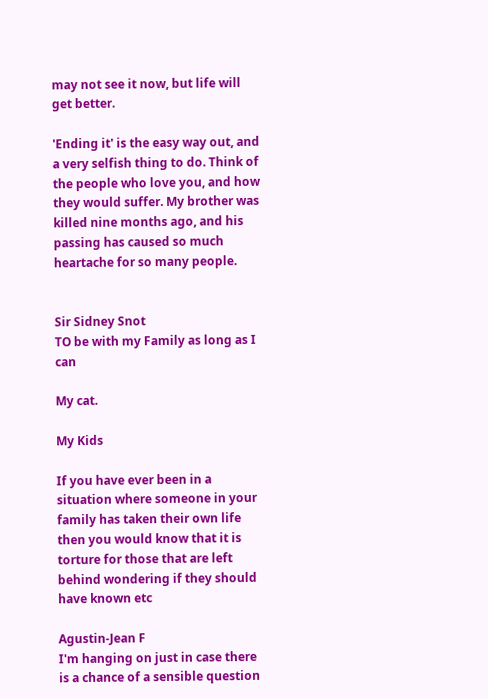may not see it now, but life will get better.

'Ending it' is the easy way out, and a very selfish thing to do. Think of the people who love you, and how they would suffer. My brother was killed nine months ago, and his passing has caused so much heartache for so many people.


Sir Sidney Snot
TO be with my Family as long as I can

My cat.

My Kids

If you have ever been in a situation where someone in your family has taken their own life then you would know that it is torture for those that are left behind wondering if they should have known etc

Agustin-Jean F
I'm hanging on just in case there is a chance of a sensible question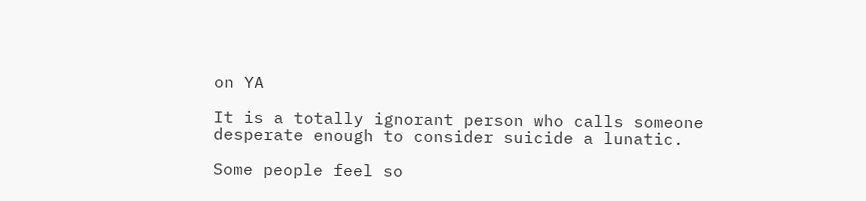on YA

It is a totally ignorant person who calls someone desperate enough to consider suicide a lunatic.

Some people feel so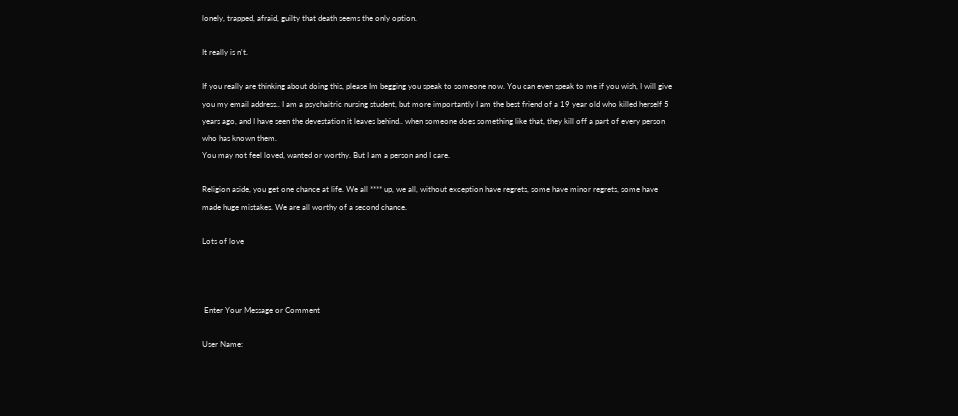lonely, trapped, afraid, guilty that death seems the only option.

It really is n't.

If you really are thinking about doing this, please Im begging you speak to someone now. You can even speak to me if you wish, I will give you my email address.. I am a psychaitric nursing student, but more importantly I am the best friend of a 19 year old who killed herself 5 years ago, and I have seen the devestation it leaves behind.. when someone does something like that, they kill off a part of every person who has known them.
You may not feel loved, wanted or worthy. But I am a person and I care.

Religion aside, you get one chance at life. We all **** up, we all, without exception have regrets, some have minor regrets, some have made huge mistakes. We are all worthy of a second chance.

Lots of love



 Enter Your Message or Comment

User Name: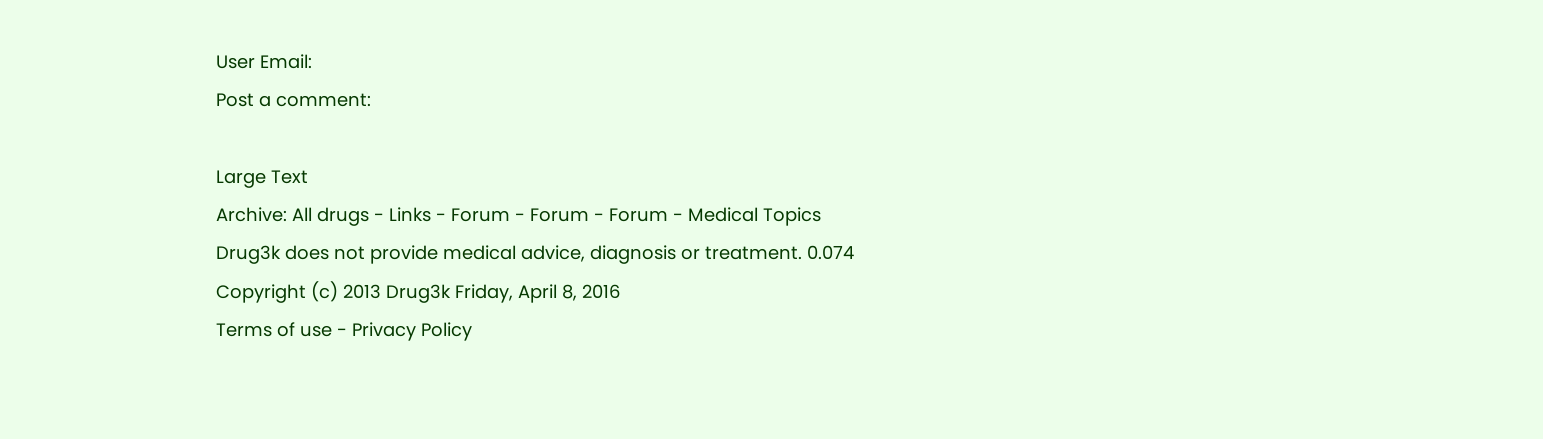User Email:
Post a comment:

Large Text
Archive: All drugs - Links - Forum - Forum - Forum - Medical Topics
Drug3k does not provide medical advice, diagnosis or treatment. 0.074
Copyright (c) 2013 Drug3k Friday, April 8, 2016
Terms of use - Privacy Policy